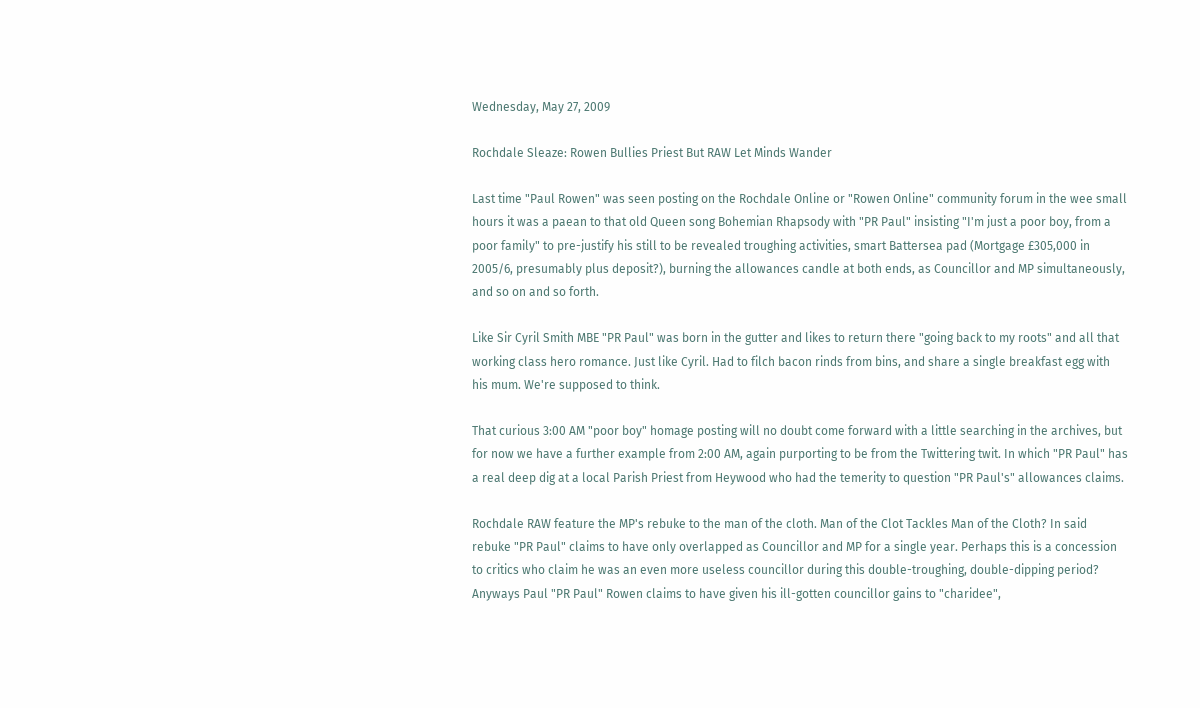Wednesday, May 27, 2009

Rochdale Sleaze: Rowen Bullies Priest But RAW Let Minds Wander

Last time "Paul Rowen" was seen posting on the Rochdale Online or "Rowen Online" community forum in the wee small hours it was a paean to that old Queen song Bohemian Rhapsody with "PR Paul" insisting "I'm just a poor boy, from a poor family" to pre-justify his still to be revealed troughing activities, smart Battersea pad (Mortgage £305,000 in 2005/6, presumably plus deposit?), burning the allowances candle at both ends, as Councillor and MP simultaneously, and so on and so forth.

Like Sir Cyril Smith MBE "PR Paul" was born in the gutter and likes to return there "going back to my roots" and all that working class hero romance. Just like Cyril. Had to filch bacon rinds from bins, and share a single breakfast egg with his mum. We're supposed to think.

That curious 3:00 AM "poor boy" homage posting will no doubt come forward with a little searching in the archives, but for now we have a further example from 2:00 AM, again purporting to be from the Twittering twit. In which "PR Paul" has a real deep dig at a local Parish Priest from Heywood who had the temerity to question "PR Paul's" allowances claims.

Rochdale RAW feature the MP's rebuke to the man of the cloth. Man of the Clot Tackles Man of the Cloth? In said rebuke "PR Paul" claims to have only overlapped as Councillor and MP for a single year. Perhaps this is a concession to critics who claim he was an even more useless councillor during this double-troughing, double-dipping period? Anyways Paul "PR Paul" Rowen claims to have given his ill-gotten councillor gains to "charidee",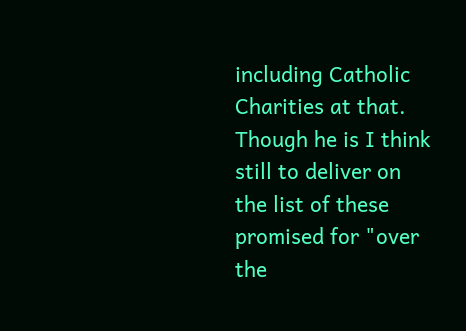including Catholic Charities at that. Though he is I think still to deliver on the list of these promised for "over the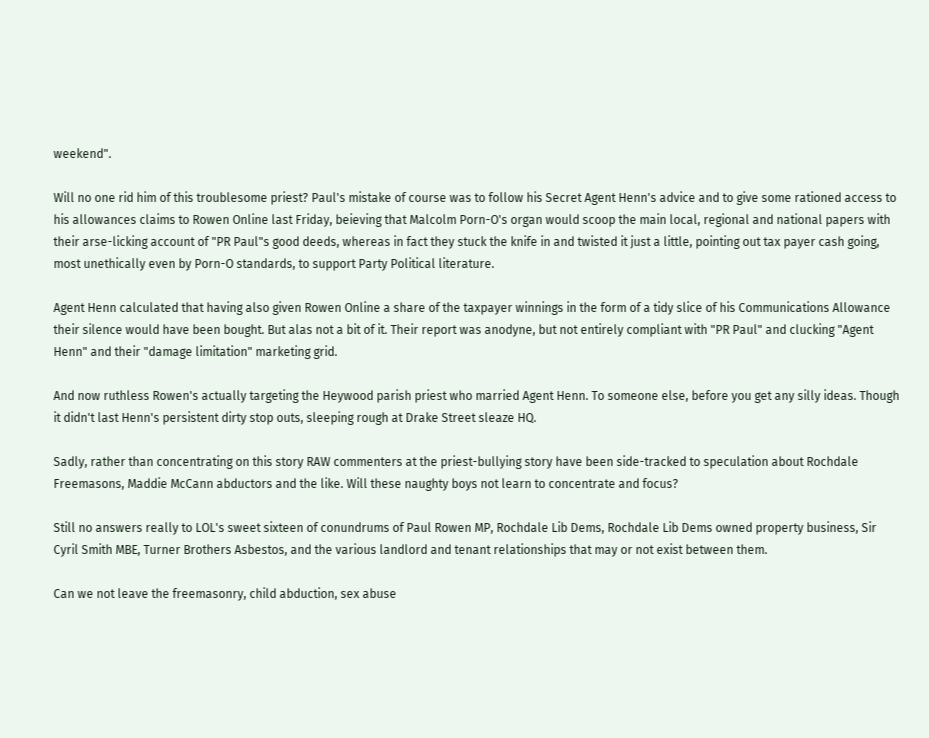weekend".

Will no one rid him of this troublesome priest? Paul's mistake of course was to follow his Secret Agent Henn's advice and to give some rationed access to his allowances claims to Rowen Online last Friday, beieving that Malcolm Porn-O's organ would scoop the main local, regional and national papers with their arse-licking account of "PR Paul"s good deeds, whereas in fact they stuck the knife in and twisted it just a little, pointing out tax payer cash going, most unethically even by Porn-O standards, to support Party Political literature.

Agent Henn calculated that having also given Rowen Online a share of the taxpayer winnings in the form of a tidy slice of his Communications Allowance their silence would have been bought. But alas not a bit of it. Their report was anodyne, but not entirely compliant with "PR Paul" and clucking "Agent Henn" and their "damage limitation" marketing grid.

And now ruthless Rowen's actually targeting the Heywood parish priest who married Agent Henn. To someone else, before you get any silly ideas. Though it didn't last Henn's persistent dirty stop outs, sleeping rough at Drake Street sleaze HQ.

Sadly, rather than concentrating on this story RAW commenters at the priest-bullying story have been side-tracked to speculation about Rochdale Freemasons, Maddie McCann abductors and the like. Will these naughty boys not learn to concentrate and focus?

Still no answers really to LOL's sweet sixteen of conundrums of Paul Rowen MP, Rochdale Lib Dems, Rochdale Lib Dems owned property business, Sir Cyril Smith MBE, Turner Brothers Asbestos, and the various landlord and tenant relationships that may or not exist between them.

Can we not leave the freemasonry, child abduction, sex abuse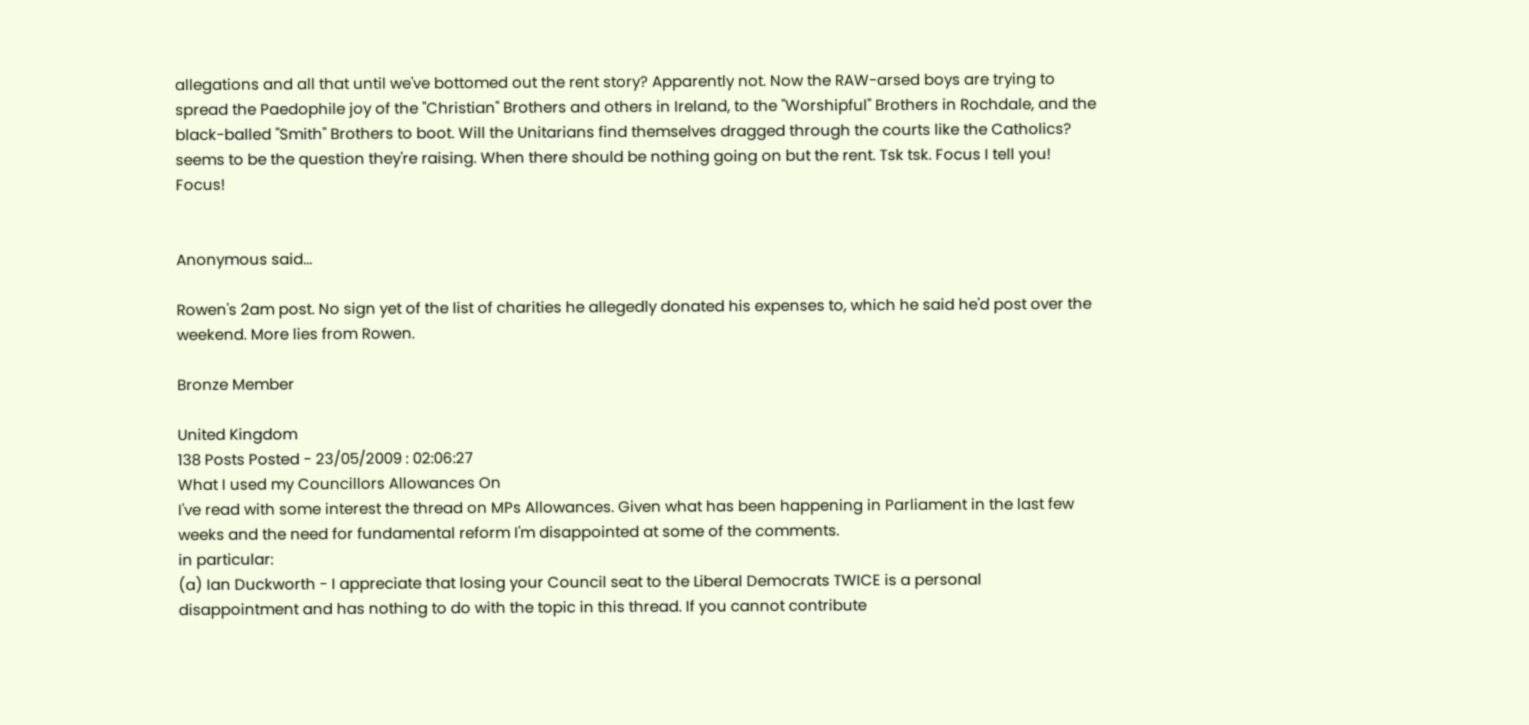allegations and all that until we've bottomed out the rent story? Apparently not. Now the RAW-arsed boys are trying to spread the Paedophile joy of the "Christian" Brothers and others in Ireland, to the "Worshipful" Brothers in Rochdale, and the black-balled "Smith" Brothers to boot. Will the Unitarians find themselves dragged through the courts like the Catholics? seems to be the question they're raising. When there should be nothing going on but the rent. Tsk tsk. Focus I tell you! Focus!


Anonymous said...

Rowen's 2am post. No sign yet of the list of charities he allegedly donated his expenses to, which he said he'd post over the weekend. More lies from Rowen.

Bronze Member

United Kingdom
138 Posts Posted - 23/05/2009 : 02:06:27
What I used my Councillors Allowances On
I've read with some interest the thread on MPs Allowances. Given what has been happening in Parliament in the last few weeks and the need for fundamental reform I'm disappointed at some of the comments.
in particular:
(a) Ian Duckworth - I appreciate that losing your Council seat to the Liberal Democrats TWICE is a personal disappointment and has nothing to do with the topic in this thread. If you cannot contribute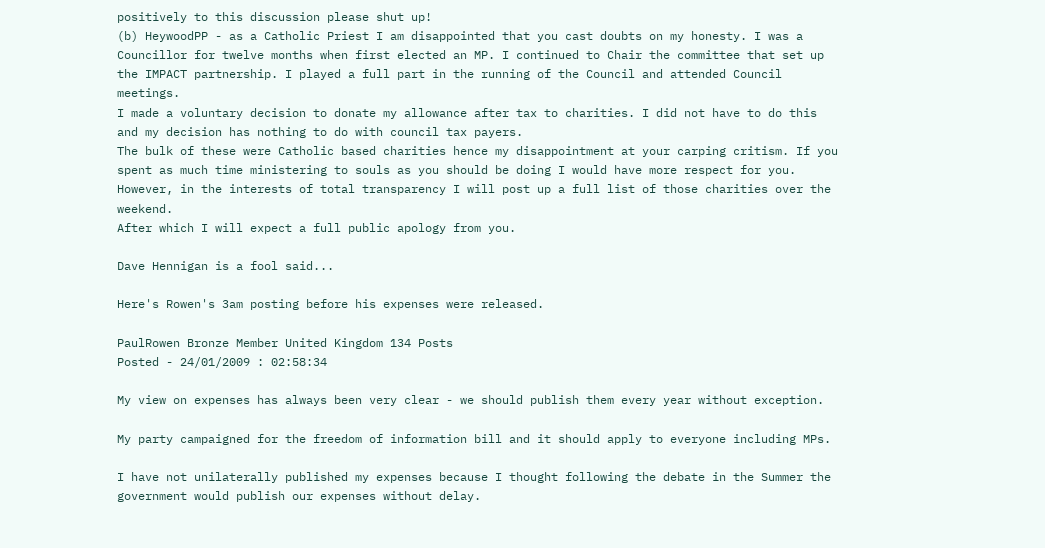positively to this discussion please shut up!
(b) HeywoodPP - as a Catholic Priest I am disappointed that you cast doubts on my honesty. I was a Councillor for twelve months when first elected an MP. I continued to Chair the committee that set up the IMPACT partnership. I played a full part in the running of the Council and attended Council meetings.
I made a voluntary decision to donate my allowance after tax to charities. I did not have to do this and my decision has nothing to do with council tax payers.
The bulk of these were Catholic based charities hence my disappointment at your carping critism. If you spent as much time ministering to souls as you should be doing I would have more respect for you.
However, in the interests of total transparency I will post up a full list of those charities over the weekend.
After which I will expect a full public apology from you.

Dave Hennigan is a fool said...

Here's Rowen's 3am posting before his expenses were released.

PaulRowen Bronze Member United Kingdom 134 Posts
Posted - 24/01/2009 : 02:58:34

My view on expenses has always been very clear - we should publish them every year without exception.

My party campaigned for the freedom of information bill and it should apply to everyone including MPs.

I have not unilaterally published my expenses because I thought following the debate in the Summer the government would publish our expenses without delay.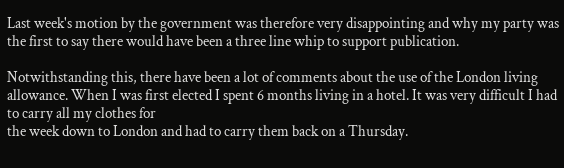Last week's motion by the government was therefore very disappointing and why my party was the first to say there would have been a three line whip to support publication.

Notwithstanding this, there have been a lot of comments about the use of the London living allowance. When I was first elected I spent 6 months living in a hotel. It was very difficult I had to carry all my clothes for
the week down to London and had to carry them back on a Thursday.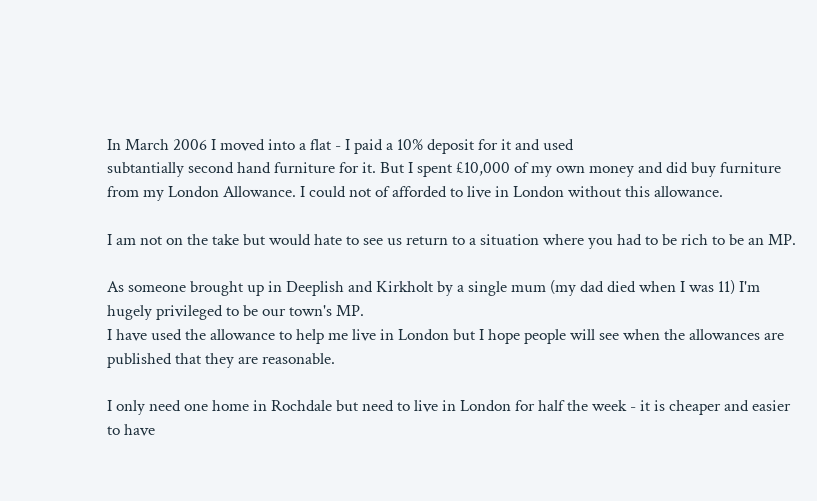In March 2006 I moved into a flat - I paid a 10% deposit for it and used
subtantially second hand furniture for it. But I spent £10,000 of my own money and did buy furniture from my London Allowance. I could not of afforded to live in London without this allowance.

I am not on the take but would hate to see us return to a situation where you had to be rich to be an MP.

As someone brought up in Deeplish and Kirkholt by a single mum (my dad died when I was 11) I'm hugely privileged to be our town's MP.
I have used the allowance to help me live in London but I hope people will see when the allowances are published that they are reasonable.

I only need one home in Rochdale but need to live in London for half the week - it is cheaper and easier to have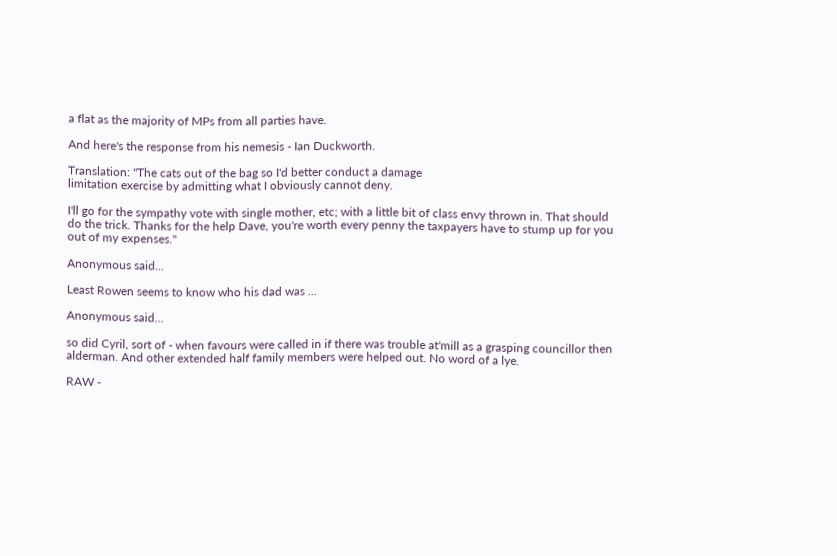a flat as the majority of MPs from all parties have.

And here's the response from his nemesis - Ian Duckworth.

Translation: "The cats out of the bag so I'd better conduct a damage
limitation exercise by admitting what I obviously cannot deny.

I'll go for the sympathy vote with single mother, etc; with a little bit of class envy thrown in. That should do the trick. Thanks for the help Dave, you're worth every penny the taxpayers have to stump up for you out of my expenses."

Anonymous said...

Least Rowen seems to know who his dad was ...

Anonymous said...

so did Cyril, sort of - when favours were called in if there was trouble at'mill as a grasping councillor then alderman. And other extended half family members were helped out. No word of a lye.

RAW -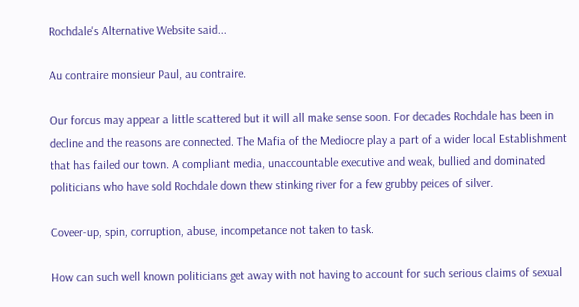Rochdale's Alternative Website said...

Au contraire monsieur Paul, au contraire.

Our forcus may appear a little scattered but it will all make sense soon. For decades Rochdale has been in decline and the reasons are connected. The Mafia of the Mediocre play a part of a wider local Establishment that has failed our town. A compliant media, unaccountable executive and weak, bullied and dominated politicians who have sold Rochdale down thew stinking river for a few grubby peices of silver.

Coveer-up, spin, corruption, abuse, incompetance not taken to task.

How can such well known politicians get away with not having to account for such serious claims of sexual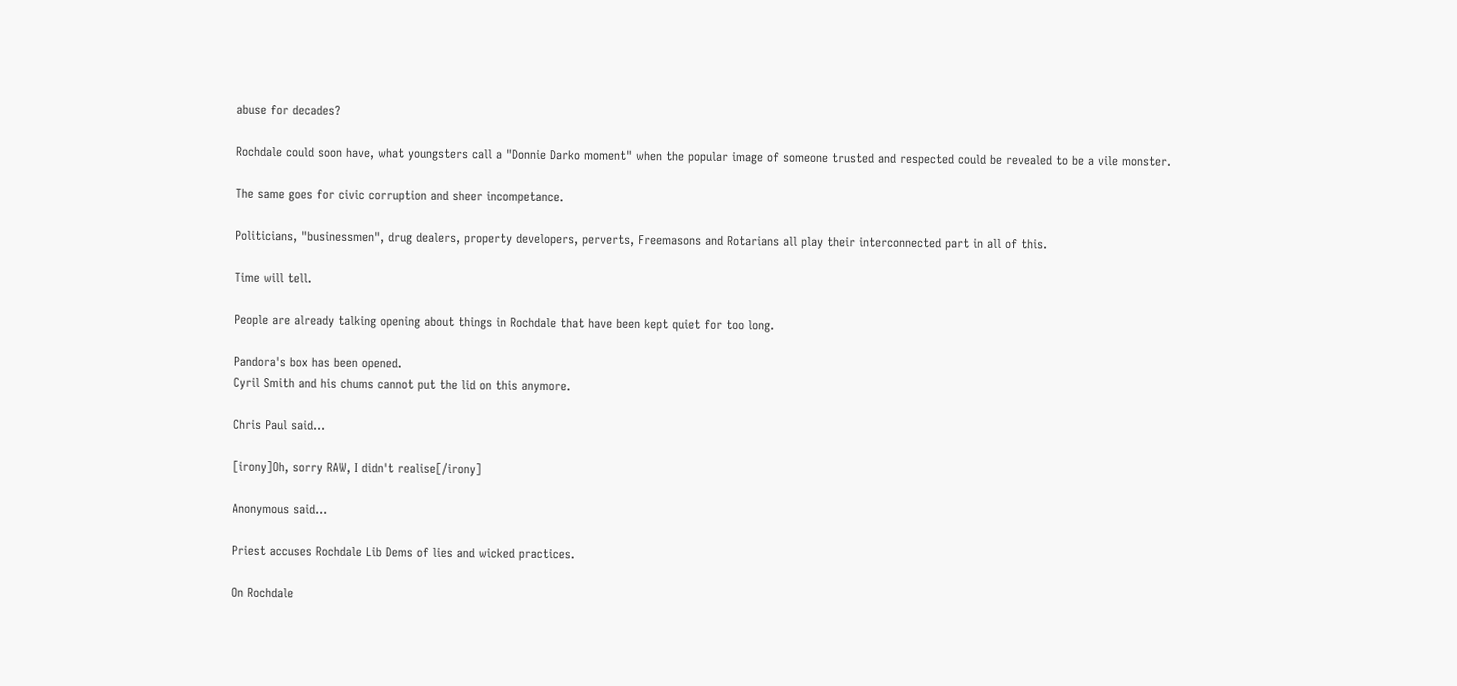abuse for decades?

Rochdale could soon have, what youngsters call a "Donnie Darko moment" when the popular image of someone trusted and respected could be revealed to be a vile monster.

The same goes for civic corruption and sheer incompetance.

Politicians, "businessmen", drug dealers, property developers, perverts, Freemasons and Rotarians all play their interconnected part in all of this.

Time will tell.

People are already talking opening about things in Rochdale that have been kept quiet for too long.

Pandora's box has been opened.
Cyril Smith and his chums cannot put the lid on this anymore.

Chris Paul said...

[irony]Oh, sorry RAW, I didn't realise[/irony]

Anonymous said...

Priest accuses Rochdale Lib Dems of lies and wicked practices.

On Rochdale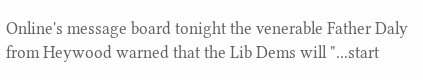Online's message board tonight the venerable Father Daly from Heywood warned that the Lib Dems will "...start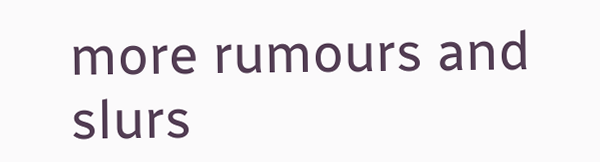more rumours and slurs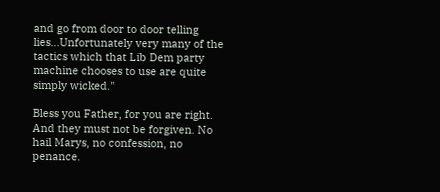and go from door to door telling lies...Unfortunately very many of the tactics which that Lib Dem party machine chooses to use are quite simply wicked."

Bless you Father, for you are right. And they must not be forgiven. No hail Marys, no confession, no penance.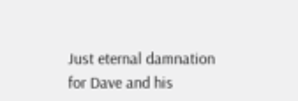Just eternal damnation for Dave and his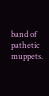band of pathetic muppets.